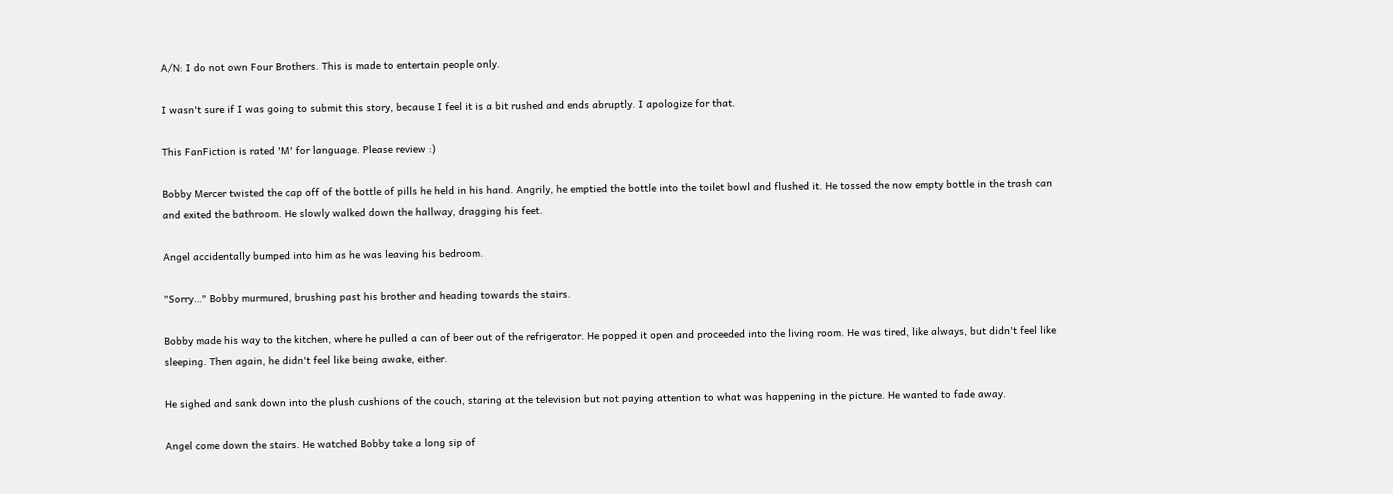A/N: I do not own Four Brothers. This is made to entertain people only.

I wasn't sure if I was going to submit this story, because I feel it is a bit rushed and ends abruptly. I apologize for that.

This FanFiction is rated 'M' for language. Please review :)

Bobby Mercer twisted the cap off of the bottle of pills he held in his hand. Angrily, he emptied the bottle into the toilet bowl and flushed it. He tossed the now empty bottle in the trash can and exited the bathroom. He slowly walked down the hallway, dragging his feet.

Angel accidentally bumped into him as he was leaving his bedroom.

"Sorry…" Bobby murmured, brushing past his brother and heading towards the stairs.

Bobby made his way to the kitchen, where he pulled a can of beer out of the refrigerator. He popped it open and proceeded into the living room. He was tired, like always, but didn't feel like sleeping. Then again, he didn't feel like being awake, either.

He sighed and sank down into the plush cushions of the couch, staring at the television but not paying attention to what was happening in the picture. He wanted to fade away.

Angel come down the stairs. He watched Bobby take a long sip of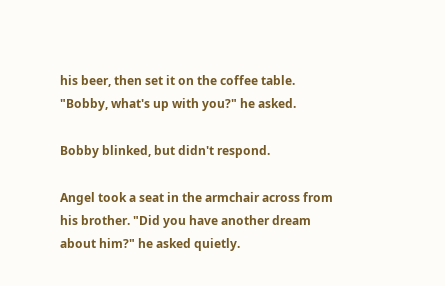his beer, then set it on the coffee table. "Bobby, what's up with you?" he asked.

Bobby blinked, but didn't respond.

Angel took a seat in the armchair across from his brother. "Did you have another dream about him?" he asked quietly.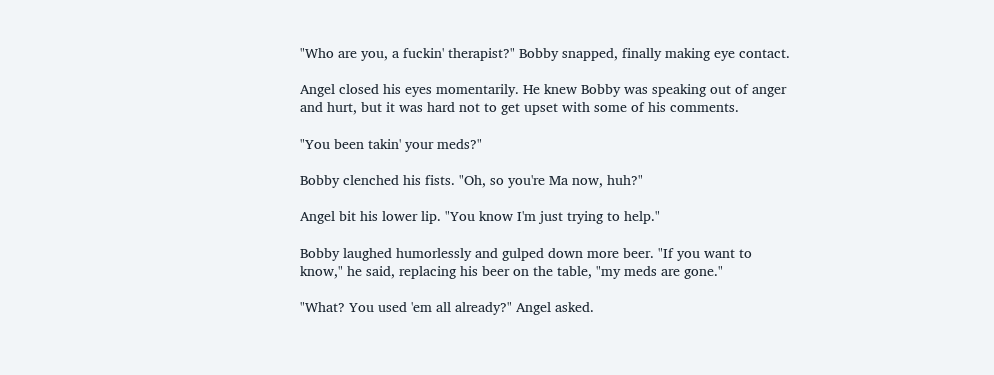"Who are you, a fuckin' therapist?" Bobby snapped, finally making eye contact.

Angel closed his eyes momentarily. He knew Bobby was speaking out of anger and hurt, but it was hard not to get upset with some of his comments.

"You been takin' your meds?"

Bobby clenched his fists. "Oh, so you're Ma now, huh?"

Angel bit his lower lip. "You know I'm just trying to help."

Bobby laughed humorlessly and gulped down more beer. "If you want to know," he said, replacing his beer on the table, "my meds are gone."

"What? You used 'em all already?" Angel asked.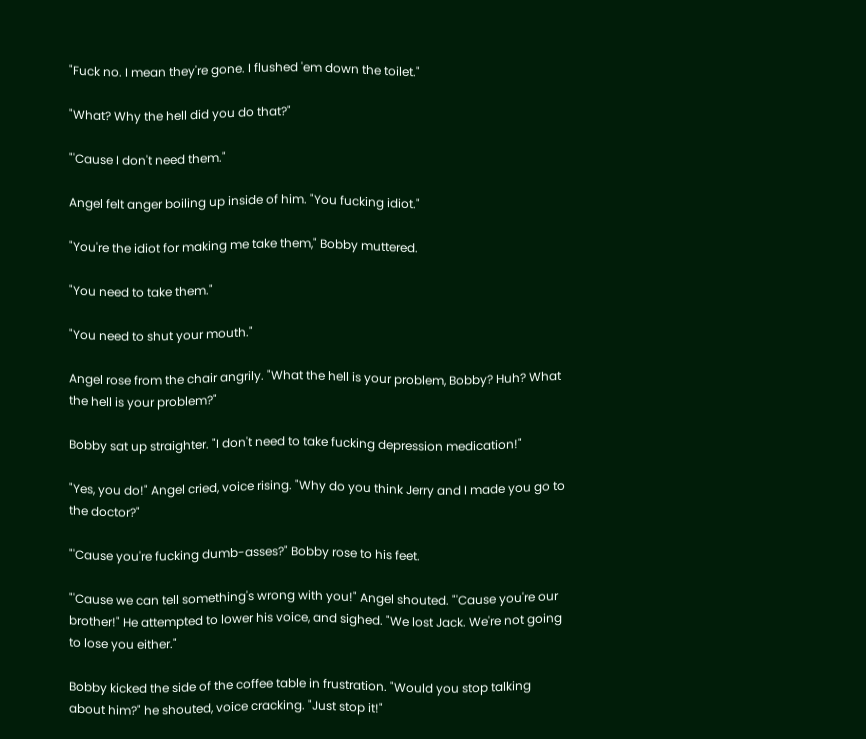"Fuck no. I mean they're gone. I flushed 'em down the toilet."

"What? Why the hell did you do that?"

"'Cause I don't need them."

Angel felt anger boiling up inside of him. "You fucking idiot."

"You're the idiot for making me take them," Bobby muttered.

"You need to take them."

"You need to shut your mouth."

Angel rose from the chair angrily. "What the hell is your problem, Bobby? Huh? What the hell is your problem?"

Bobby sat up straighter. "I don't need to take fucking depression medication!"

"Yes, you do!" Angel cried, voice rising. "Why do you think Jerry and I made you go to the doctor?"

"'Cause you're fucking dumb-asses?" Bobby rose to his feet.

"'Cause we can tell something's wrong with you!" Angel shouted. "'Cause you're our brother!" He attempted to lower his voice, and sighed. "We lost Jack. We're not going to lose you either."

Bobby kicked the side of the coffee table in frustration. "Would you stop talking about him?" he shouted, voice cracking. "Just stop it!"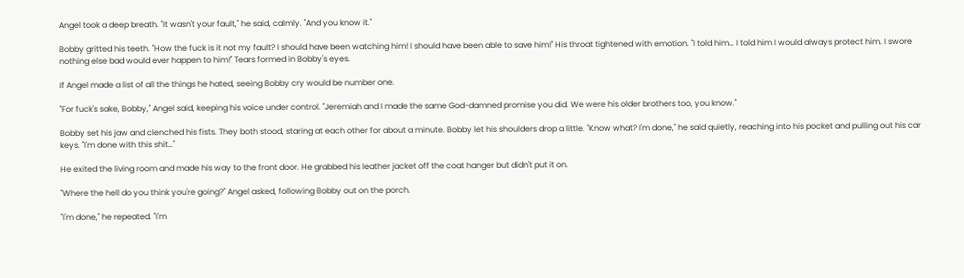Angel took a deep breath. "It wasn't your fault," he said, calmly. "And you know it."

Bobby gritted his teeth. "How the fuck is it not my fault? I should have been watching him! I should have been able to save him!" His throat tightened with emotion. "I told him… I told him I would always protect him. I swore nothing else bad would ever happen to him!" Tears formed in Bobby's eyes.

If Angel made a list of all the things he hated, seeing Bobby cry would be number one.

"For fuck's sake, Bobby," Angel said, keeping his voice under control. "Jeremiah and I made the same God-damned promise you did. We were his older brothers too, you know."

Bobby set his jaw and clenched his fists. They both stood, staring at each other for about a minute. Bobby let his shoulders drop a little. "Know what? I'm done," he said quietly, reaching into his pocket and pulling out his car keys. "I'm done with this shit…"

He exited the living room and made his way to the front door. He grabbed his leather jacket off the coat hanger but didn't put it on.

"Where the hell do you think you're going?" Angel asked, following Bobby out on the porch.

"I'm done," he repeated. "I'm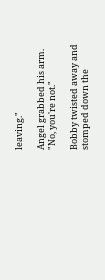leaving."

Angel grabbed his arm. "No, you're not."

Bobby twisted away and stomped down the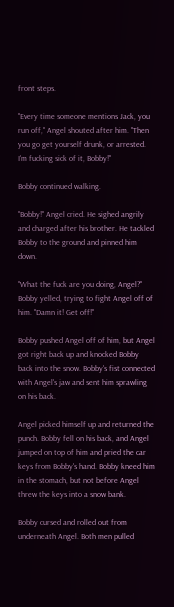front steps.

"Every time someone mentions Jack, you run off," Angel shouted after him. "Then you go get yourself drunk, or arrested. I'm fucking sick of it, Bobby!"

Bobby continued walking.

"Bobby!" Angel cried. He sighed angrily and charged after his brother. He tackled Bobby to the ground and pinned him down.

"What the fuck are you doing, Angel?" Bobby yelled, trying to fight Angel off of him. "Damn it! Get off!"

Bobby pushed Angel off of him, but Angel got right back up and knocked Bobby back into the snow. Bobby's fist connected with Angel's jaw and sent him sprawling on his back.

Angel picked himself up and returned the punch. Bobby fell on his back, and Angel jumped on top of him and pried the car keys from Bobby's hand. Bobby kneed him in the stomach, but not before Angel threw the keys into a snow bank.

Bobby cursed and rolled out from underneath Angel. Both men pulled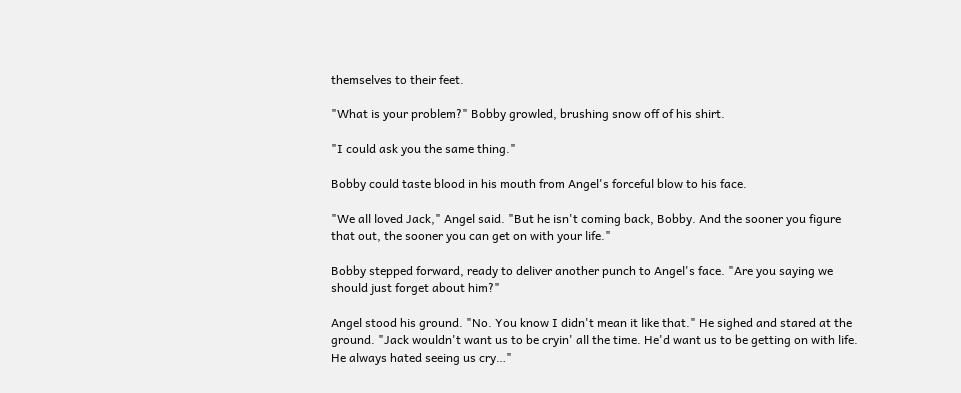themselves to their feet.

"What is your problem?" Bobby growled, brushing snow off of his shirt.

"I could ask you the same thing."

Bobby could taste blood in his mouth from Angel's forceful blow to his face.

"We all loved Jack," Angel said. "But he isn't coming back, Bobby. And the sooner you figure that out, the sooner you can get on with your life."

Bobby stepped forward, ready to deliver another punch to Angel's face. "Are you saying we should just forget about him?"

Angel stood his ground. "No. You know I didn't mean it like that." He sighed and stared at the ground. "Jack wouldn't want us to be cryin' all the time. He'd want us to be getting on with life. He always hated seeing us cry…"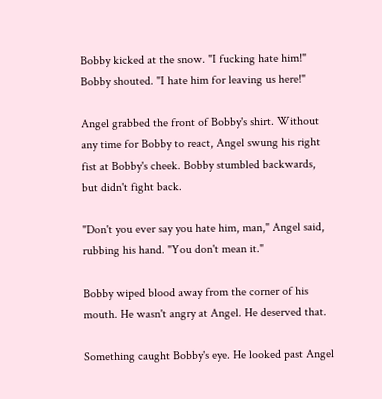Bobby kicked at the snow. "I fucking hate him!" Bobby shouted. "I hate him for leaving us here!"

Angel grabbed the front of Bobby's shirt. Without any time for Bobby to react, Angel swung his right fist at Bobby's cheek. Bobby stumbled backwards, but didn't fight back.

"Don't you ever say you hate him, man," Angel said, rubbing his hand. "You don't mean it."

Bobby wiped blood away from the corner of his mouth. He wasn't angry at Angel. He deserved that.

Something caught Bobby's eye. He looked past Angel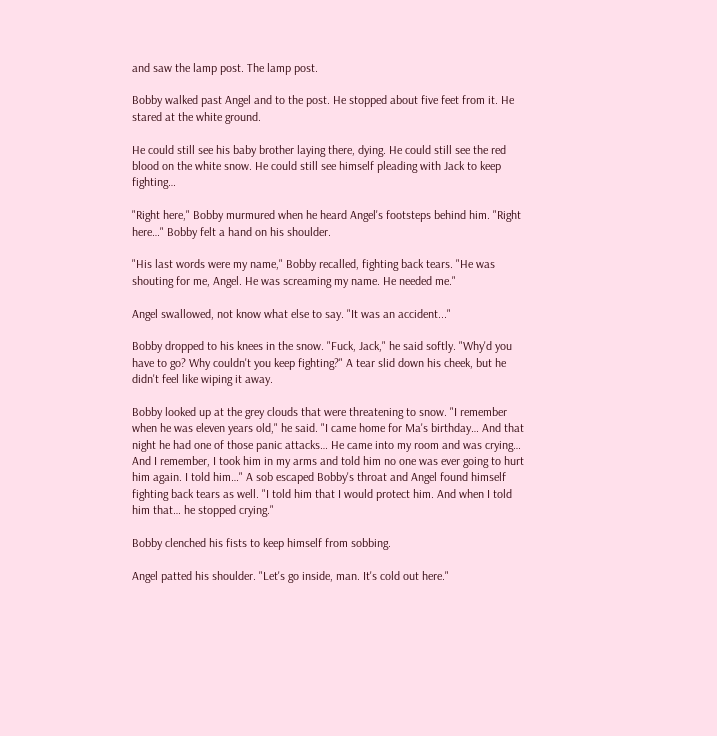and saw the lamp post. The lamp post.

Bobby walked past Angel and to the post. He stopped about five feet from it. He stared at the white ground.

He could still see his baby brother laying there, dying. He could still see the red blood on the white snow. He could still see himself pleading with Jack to keep fighting…

"Right here," Bobby murmured when he heard Angel's footsteps behind him. "Right here…" Bobby felt a hand on his shoulder.

"His last words were my name," Bobby recalled, fighting back tears. "He was shouting for me, Angel. He was screaming my name. He needed me."

Angel swallowed, not know what else to say. "It was an accident..."

Bobby dropped to his knees in the snow. "Fuck, Jack," he said softly. "Why'd you have to go? Why couldn't you keep fighting?" A tear slid down his cheek, but he didn't feel like wiping it away.

Bobby looked up at the grey clouds that were threatening to snow. "I remember when he was eleven years old," he said. "I came home for Ma's birthday… And that night he had one of those panic attacks… He came into my room and was crying… And I remember, I took him in my arms and told him no one was ever going to hurt him again. I told him…" A sob escaped Bobby's throat and Angel found himself fighting back tears as well. "I told him that I would protect him. And when I told him that… he stopped crying."

Bobby clenched his fists to keep himself from sobbing.

Angel patted his shoulder. "Let's go inside, man. It's cold out here."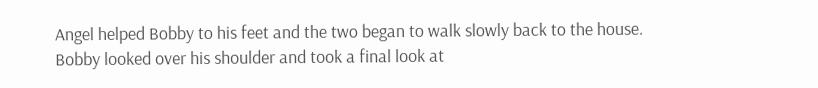Angel helped Bobby to his feet and the two began to walk slowly back to the house. Bobby looked over his shoulder and took a final look at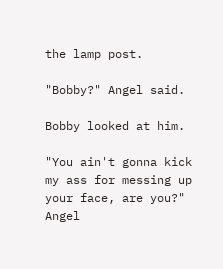the lamp post.

"Bobby?" Angel said.

Bobby looked at him.

"You ain't gonna kick my ass for messing up your face, are you?" Angel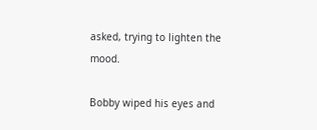asked, trying to lighten the mood.

Bobby wiped his eyes and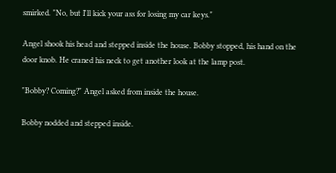smirked. "No, but I'll kick your ass for losing my car keys."

Angel shook his head and stepped inside the house. Bobby stopped, his hand on the door knob. He craned his neck to get another look at the lamp post.

"Bobby? Coming?" Angel asked from inside the house.

Bobby nodded and stepped inside.